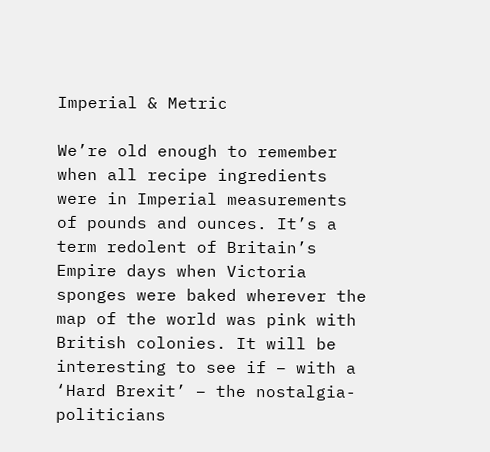Imperial & Metric

We’re old enough to remember when all recipe ingredients were in Imperial measurements of pounds and ounces. It’s a term redolent of Britain’s Empire days when Victoria sponges were baked wherever the map of the world was pink with British colonies. It will be interesting to see if – with a ‘Hard Brexit’ – the nostalgia-politicians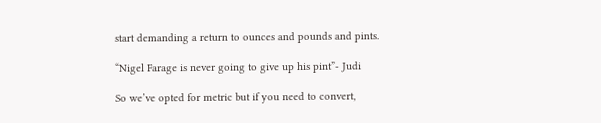start demanding a return to ounces and pounds and pints.

“Nigel Farage is never going to give up his pint”- Judi

So we’ve opted for metric but if you need to convert,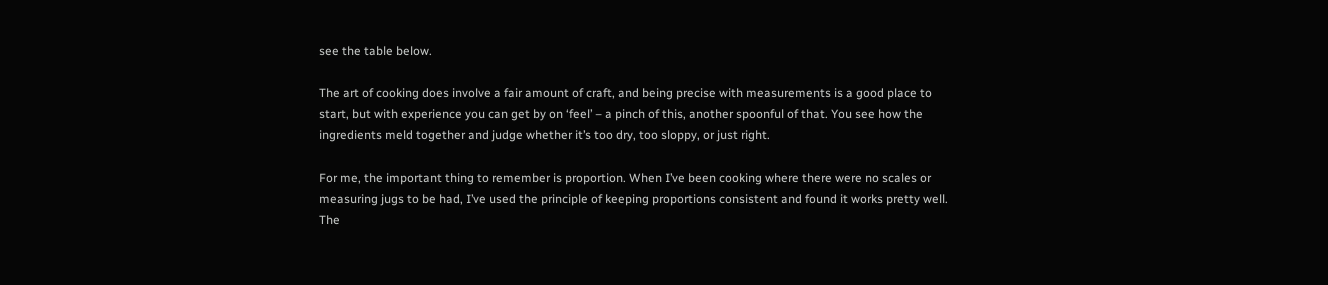see the table below.

The art of cooking does involve a fair amount of craft, and being precise with measurements is a good place to start, but with experience you can get by on ‘feel’ – a pinch of this, another spoonful of that. You see how the ingredients meld together and judge whether it’s too dry, too sloppy, or just right.

For me, the important thing to remember is proportion. When I’ve been cooking where there were no scales or measuring jugs to be had, I’ve used the principle of keeping proportions consistent and found it works pretty well. The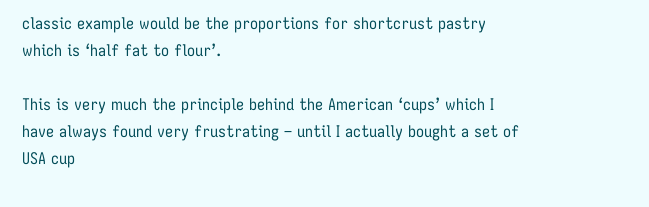classic example would be the proportions for shortcrust pastry which is ‘half fat to flour’.

This is very much the principle behind the American ‘cups’ which I have always found very frustrating – until I actually bought a set of USA cup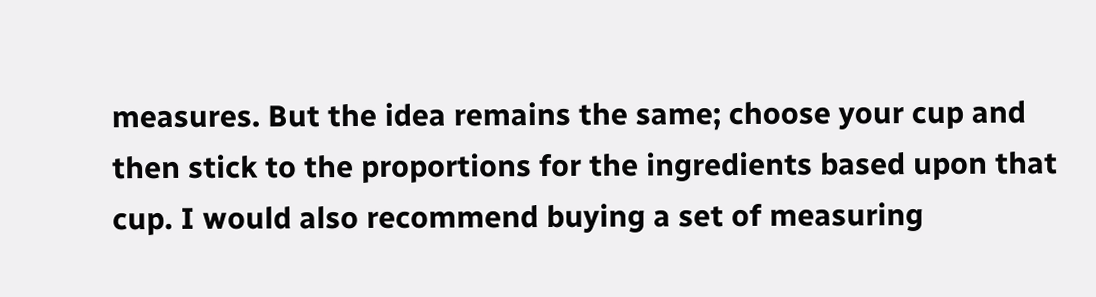measures. But the idea remains the same; choose your cup and then stick to the proportions for the ingredients based upon that cup. I would also recommend buying a set of measuring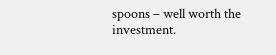spoons – well worth the investment.